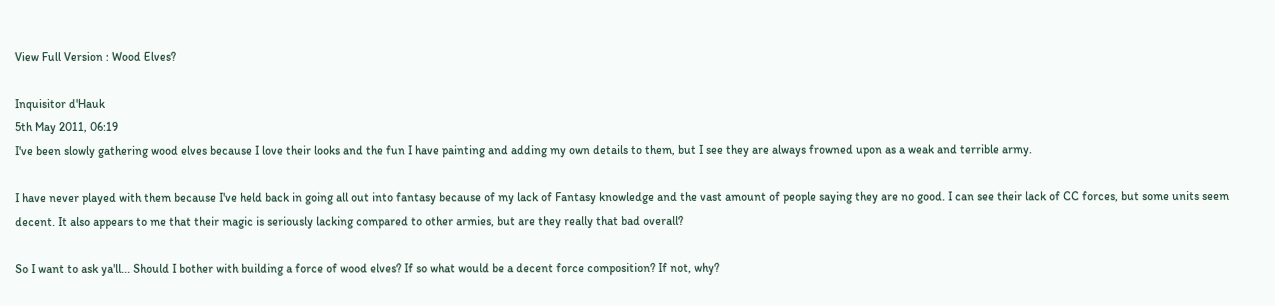View Full Version : Wood Elves?

Inquisitor d'Hauk
5th May 2011, 06:19
I've been slowly gathering wood elves because I love their looks and the fun I have painting and adding my own details to them, but I see they are always frowned upon as a weak and terrible army.

I have never played with them because I've held back in going all out into fantasy because of my lack of Fantasy knowledge and the vast amount of people saying they are no good. I can see their lack of CC forces, but some units seem decent. It also appears to me that their magic is seriously lacking compared to other armies, but are they really that bad overall?

So I want to ask ya'll... Should I bother with building a force of wood elves? If so what would be a decent force composition? If not, why?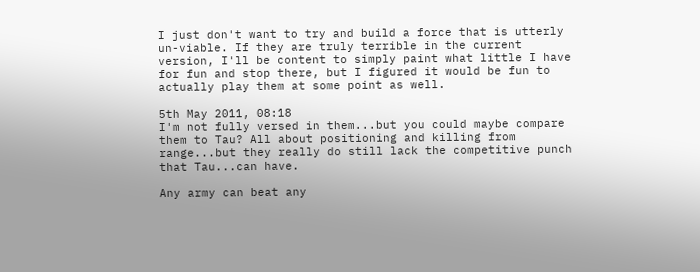I just don't want to try and build a force that is utterly un-viable. If they are truly terrible in the current version, I'll be content to simply paint what little I have for fun and stop there, but I figured it would be fun to actually play them at some point as well.

5th May 2011, 08:18
I'm not fully versed in them...but you could maybe compare them to Tau? All about positioning and killing from range...but they really do still lack the competitive punch that Tau...can have.

Any army can beat any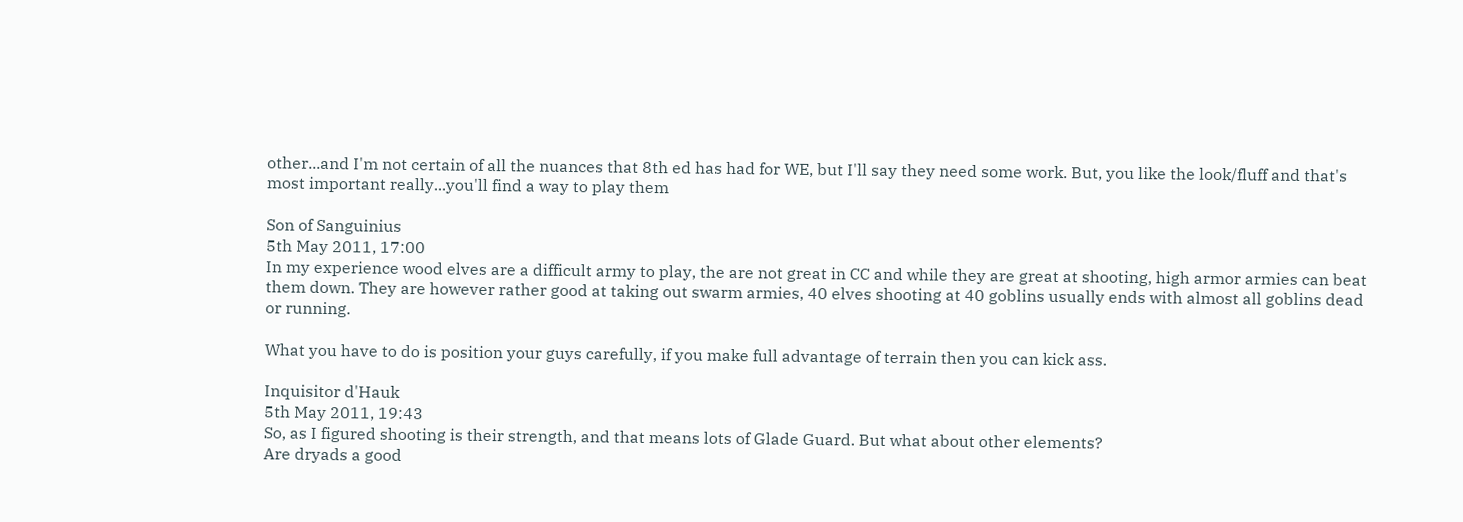other...and I'm not certain of all the nuances that 8th ed has had for WE, but I'll say they need some work. But, you like the look/fluff and that's most important really...you'll find a way to play them

Son of Sanguinius
5th May 2011, 17:00
In my experience wood elves are a difficult army to play, the are not great in CC and while they are great at shooting, high armor armies can beat them down. They are however rather good at taking out swarm armies, 40 elves shooting at 40 goblins usually ends with almost all goblins dead or running.

What you have to do is position your guys carefully, if you make full advantage of terrain then you can kick ass.

Inquisitor d'Hauk
5th May 2011, 19:43
So, as I figured shooting is their strength, and that means lots of Glade Guard. But what about other elements?
Are dryads a good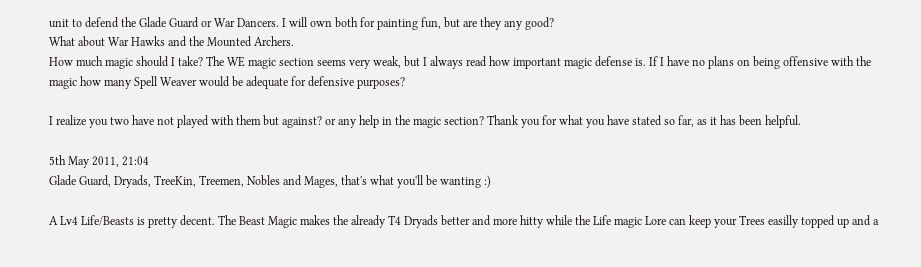unit to defend the Glade Guard or War Dancers. I will own both for painting fun, but are they any good?
What about War Hawks and the Mounted Archers.
How much magic should I take? The WE magic section seems very weak, but I always read how important magic defense is. If I have no plans on being offensive with the magic how many Spell Weaver would be adequate for defensive purposes?

I realize you two have not played with them but against? or any help in the magic section? Thank you for what you have stated so far, as it has been helpful.

5th May 2011, 21:04
Glade Guard, Dryads, TreeKin, Treemen, Nobles and Mages, that's what you'll be wanting :)

A Lv4 Life/Beasts is pretty decent. The Beast Magic makes the already T4 Dryads better and more hitty while the Life magic Lore can keep your Trees easilly topped up and a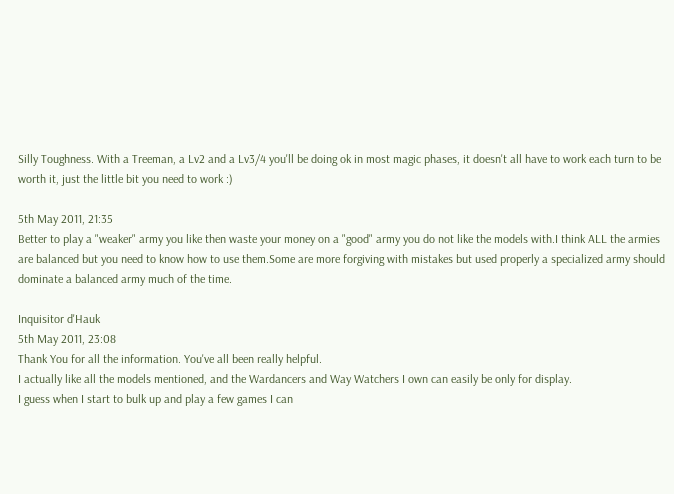Silly Toughness. With a Treeman, a Lv2 and a Lv3/4 you'll be doing ok in most magic phases, it doesn't all have to work each turn to be worth it, just the little bit you need to work :)

5th May 2011, 21:35
Better to play a "weaker" army you like then waste your money on a "good" army you do not like the models with.I think ALL the armies are balanced but you need to know how to use them.Some are more forgiving with mistakes but used properly a specialized army should dominate a balanced army much of the time.

Inquisitor d'Hauk
5th May 2011, 23:08
Thank You for all the information. You've all been really helpful.
I actually like all the models mentioned, and the Wardancers and Way Watchers I own can easily be only for display.
I guess when I start to bulk up and play a few games I can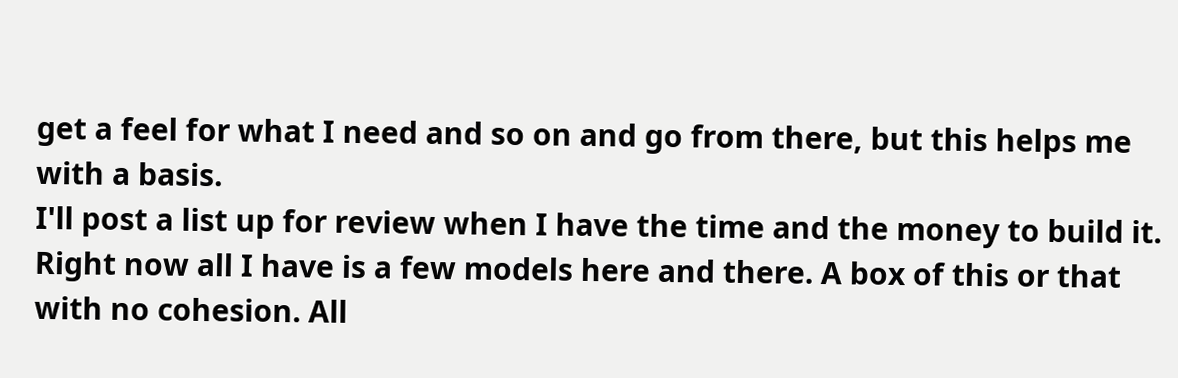get a feel for what I need and so on and go from there, but this helps me with a basis.
I'll post a list up for review when I have the time and the money to build it. Right now all I have is a few models here and there. A box of this or that with no cohesion. All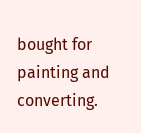bought for painting and converting.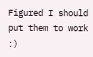Figured I should put them to work :)